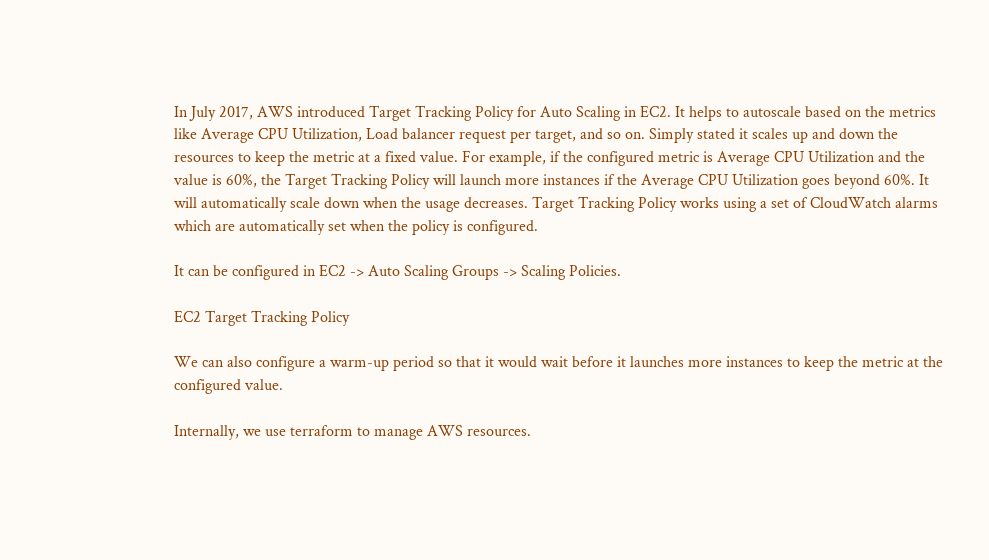In July 2017, AWS introduced Target Tracking Policy for Auto Scaling in EC2. It helps to autoscale based on the metrics like Average CPU Utilization, Load balancer request per target, and so on. Simply stated it scales up and down the resources to keep the metric at a fixed value. For example, if the configured metric is Average CPU Utilization and the value is 60%, the Target Tracking Policy will launch more instances if the Average CPU Utilization goes beyond 60%. It will automatically scale down when the usage decreases. Target Tracking Policy works using a set of CloudWatch alarms which are automatically set when the policy is configured.

It can be configured in EC2 -> Auto Scaling Groups -> Scaling Policies.

EC2 Target Tracking Policy

We can also configure a warm-up period so that it would wait before it launches more instances to keep the metric at the configured value.

Internally, we use terraform to manage AWS resources.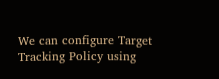We can configure Target Tracking Policy using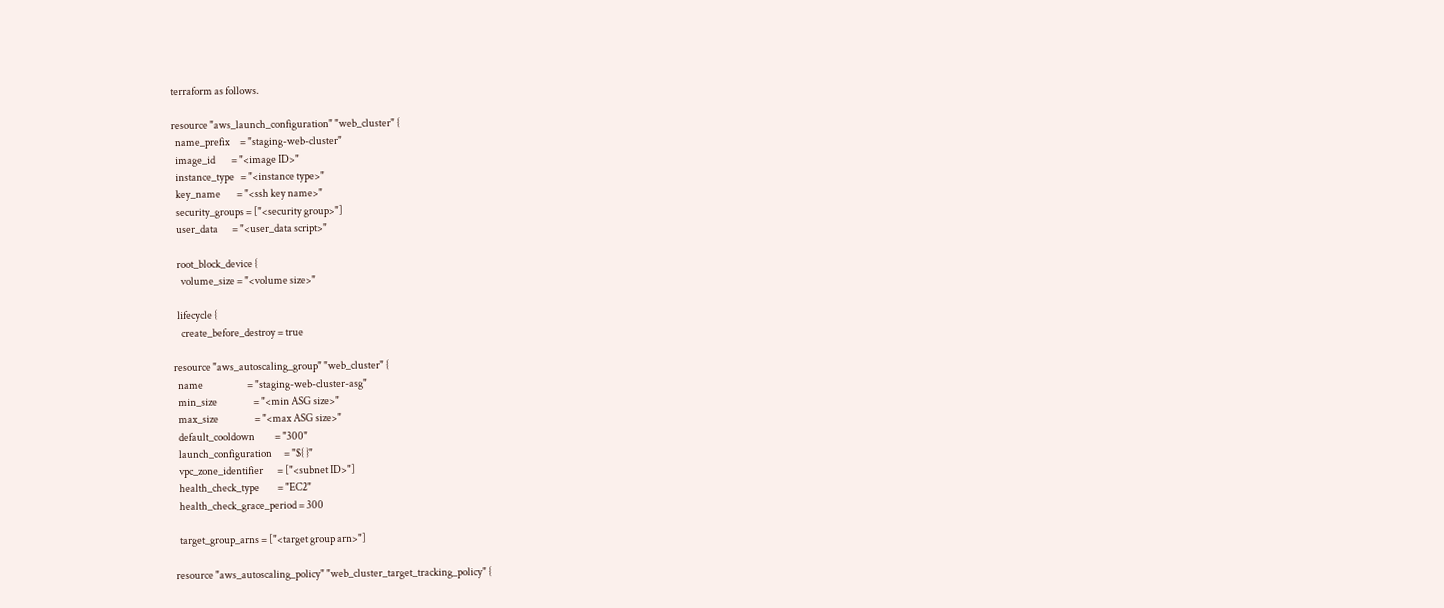terraform as follows.

resource "aws_launch_configuration" "web_cluster" {
  name_prefix     = "staging-web-cluster"
  image_id        = "<image ID>"
  instance_type   = "<instance type>"
  key_name        = "<ssh key name>"
  security_groups = ["<security group>"]
  user_data       = "<user_data script>"

  root_block_device {
    volume_size = "<volume size>"

  lifecycle {
    create_before_destroy = true

resource "aws_autoscaling_group" "web_cluster" {
  name                      = "staging-web-cluster-asg"
  min_size                  = "<min ASG size>"
  max_size                  = "<max ASG size>"
  default_cooldown          = "300"
  launch_configuration      = "${ }"
  vpc_zone_identifier       = ["<subnet ID>"]
  health_check_type         = "EC2"
  health_check_grace_period = 300

  target_group_arns = ["<target group arn>"]

resource "aws_autoscaling_policy" "web_cluster_target_tracking_policy" {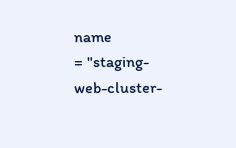name                      = "staging-web-cluster-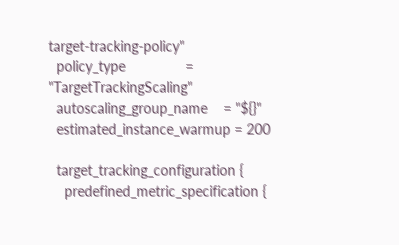target-tracking-policy"
  policy_type               = "TargetTrackingScaling"
  autoscaling_group_name    = "${}"
  estimated_instance_warmup = 200

  target_tracking_configuration {
    predefined_metric_specification {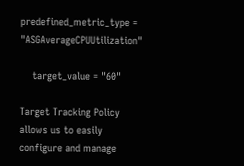predefined_metric_type = "ASGAverageCPUUtilization"

    target_value = "60"

Target Tracking Policy allows us to easily configure and manage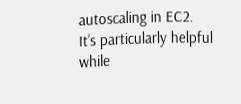autoscaling in EC2. It’s particularly helpful while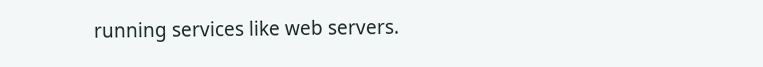running services like web servers.